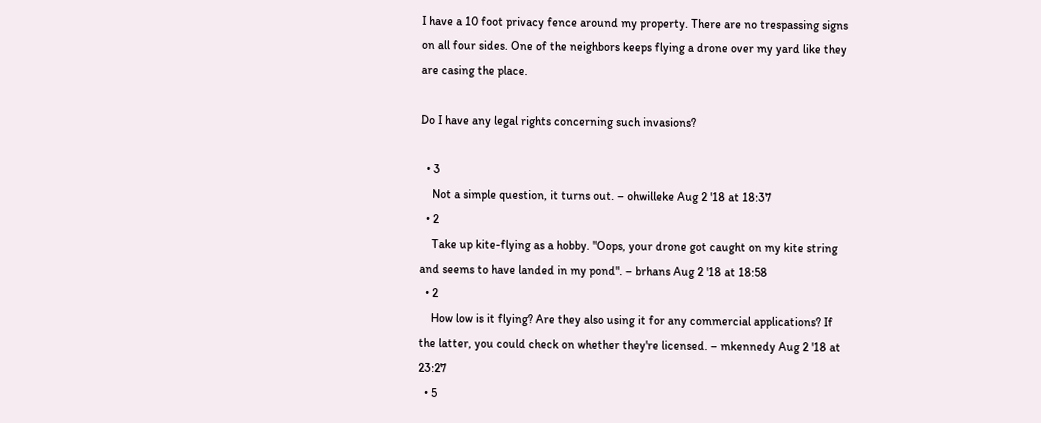I have a 10 foot privacy fence around my property. There are no trespassing signs on all four sides. One of the neighbors keeps flying a drone over my yard like they are casing the place.

Do I have any legal rights concerning such invasions?

  • 3
    Not a simple question, it turns out. – ohwilleke Aug 2 '18 at 18:37
  • 2
    Take up kite-flying as a hobby. "Oops, your drone got caught on my kite string and seems to have landed in my pond". – brhans Aug 2 '18 at 18:58
  • 2
    How low is it flying? Are they also using it for any commercial applications? If the latter, you could check on whether they're licensed. – mkennedy Aug 2 '18 at 23:27
  • 5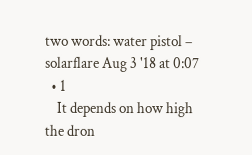two words: water pistol – solarflare Aug 3 '18 at 0:07
  • 1
    It depends on how high the dron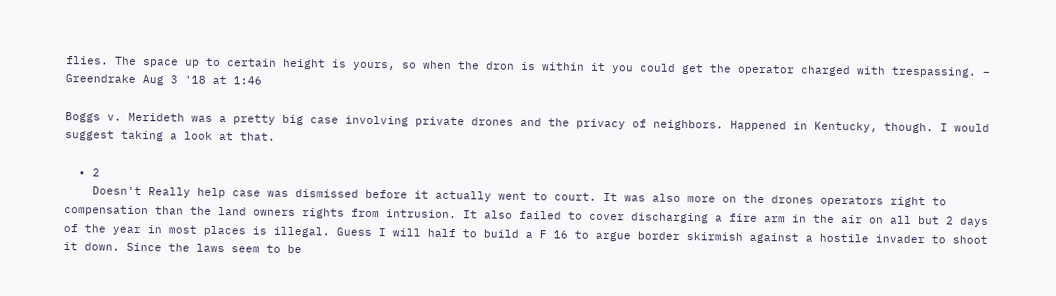flies. The space up to certain height is yours, so when the dron is within it you could get the operator charged with trespassing. – Greendrake Aug 3 '18 at 1:46

Boggs v. Merideth was a pretty big case involving private drones and the privacy of neighbors. Happened in Kentucky, though. I would suggest taking a look at that.

  • 2
    Doesn't Really help case was dismissed before it actually went to court. It was also more on the drones operators right to compensation than the land owners rights from intrusion. It also failed to cover discharging a fire arm in the air on all but 2 days of the year in most places is illegal. Guess I will half to build a F 16 to argue border skirmish against a hostile invader to shoot it down. Since the laws seem to be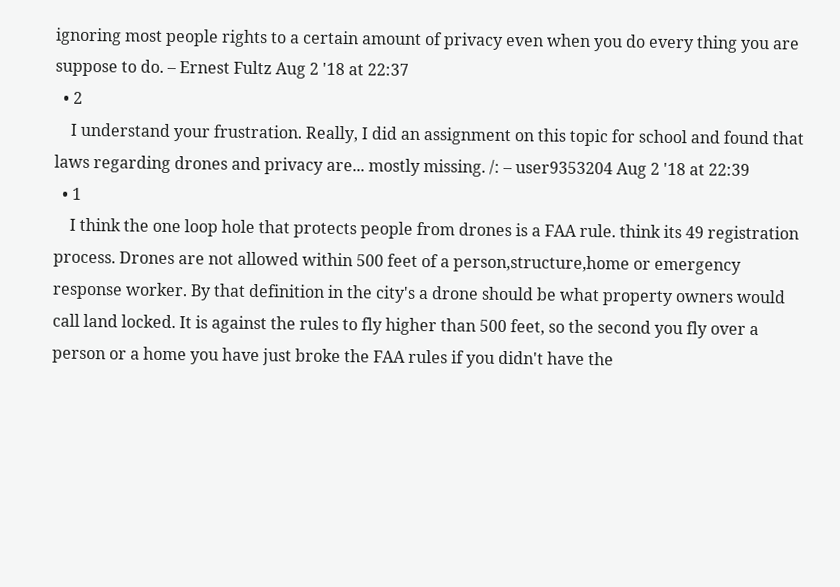ignoring most people rights to a certain amount of privacy even when you do every thing you are suppose to do. – Ernest Fultz Aug 2 '18 at 22:37
  • 2
    I understand your frustration. Really, I did an assignment on this topic for school and found that laws regarding drones and privacy are... mostly missing. /: – user9353204 Aug 2 '18 at 22:39
  • 1
    I think the one loop hole that protects people from drones is a FAA rule. think its 49 registration process. Drones are not allowed within 500 feet of a person,structure,home or emergency response worker. By that definition in the city's a drone should be what property owners would call land locked. It is against the rules to fly higher than 500 feet, so the second you fly over a person or a home you have just broke the FAA rules if you didn't have the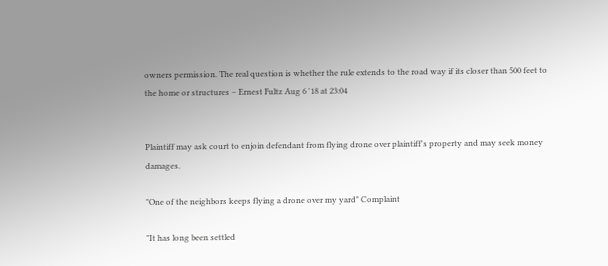owners permission. The real question is whether the rule extends to the road way if its closer than 500 feet to the home or structures – Ernest Fultz Aug 6 '18 at 23:04


Plaintiff may ask court to enjoin defendant from flying drone over plaintiff's property and may seek money damages.

"One of the neighbors keeps flying a drone over my yard" Complaint

"It has long been settled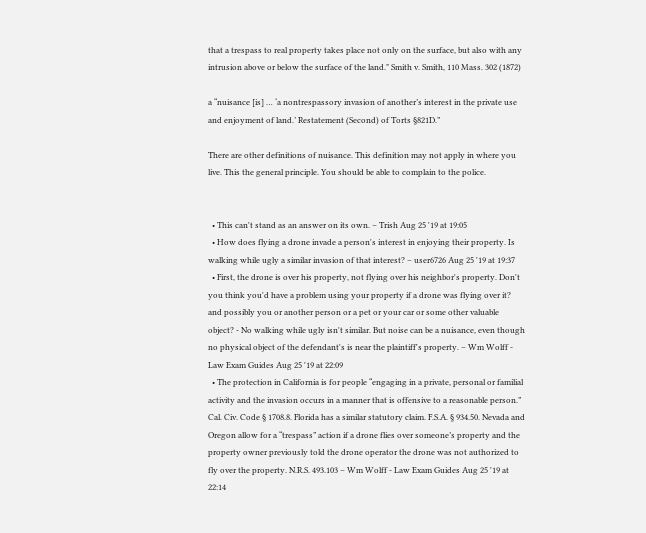that a trespass to real property takes place not only on the surface, but also with any intrusion above or below the surface of the land." Smith v. Smith, 110 Mass. 302 (1872)

a “nuisance [is] … ‘a nontrespassory invasion of another’s interest in the private use and enjoyment of land.’ Restatement (Second) of Torts §821D.”

There are other definitions of nuisance. This definition may not apply in where you live. This the general principle. You should be able to complain to the police.


  • This can't stand as an answer on its own. – Trish Aug 25 '19 at 19:05
  • How does flying a drone invade a person's interest in enjoying their property. Is walking while ugly a similar invasion of that interest? – user6726 Aug 25 '19 at 19:37
  • First, the drone is over his property, not flying over his neighbor's property. Don't you think you'd have a problem using your property if a drone was flying over it? and possibly you or another person or a pet or your car or some other valuable object? - No walking while ugly isn't similar. But noise can be a nuisance, even though no physical object of the defendant's is near the plaintiff's property. – Wm Wolff - Law Exam Guides Aug 25 '19 at 22:09
  • The protection in California is for people “engaging in a private, personal or familial activity and the invasion occurs in a manner that is offensive to a reasonable person.” Cal. Civ. Code § 1708.8. Florida has a similar statutory claim. F.S.A. § 934.50. Nevada and Oregon allow for a “trespass” action if a drone flies over someone’s property and the property owner previously told the drone operator the drone was not authorized to fly over the property. N.R.S. 493.103 – Wm Wolff - Law Exam Guides Aug 25 '19 at 22:14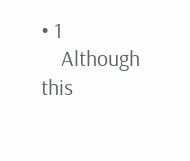• 1
    Although this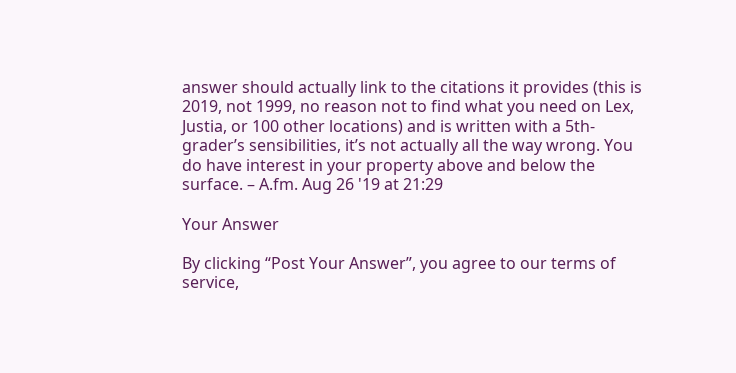answer should actually link to the citations it provides (this is 2019, not 1999, no reason not to find what you need on Lex, Justia, or 100 other locations) and is written with a 5th-grader’s sensibilities, it’s not actually all the way wrong. You do have interest in your property above and below the surface. – A.fm. Aug 26 '19 at 21:29

Your Answer

By clicking “Post Your Answer”, you agree to our terms of service,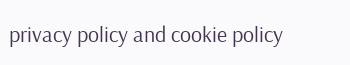privacy policy and cookie policy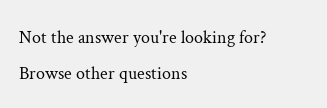Not the answer you're looking for? Browse other questions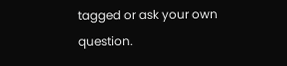tagged or ask your own question.